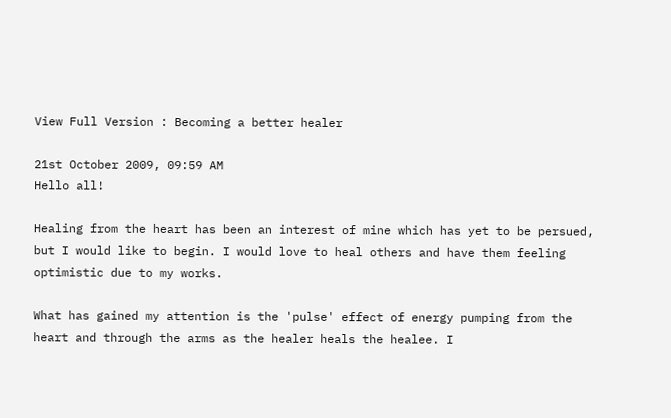View Full Version : Becoming a better healer

21st October 2009, 09:59 AM
Hello all!

Healing from the heart has been an interest of mine which has yet to be persued, but I would like to begin. I would love to heal others and have them feeling optimistic due to my works.

What has gained my attention is the 'pulse' effect of energy pumping from the heart and through the arms as the healer heals the healee. I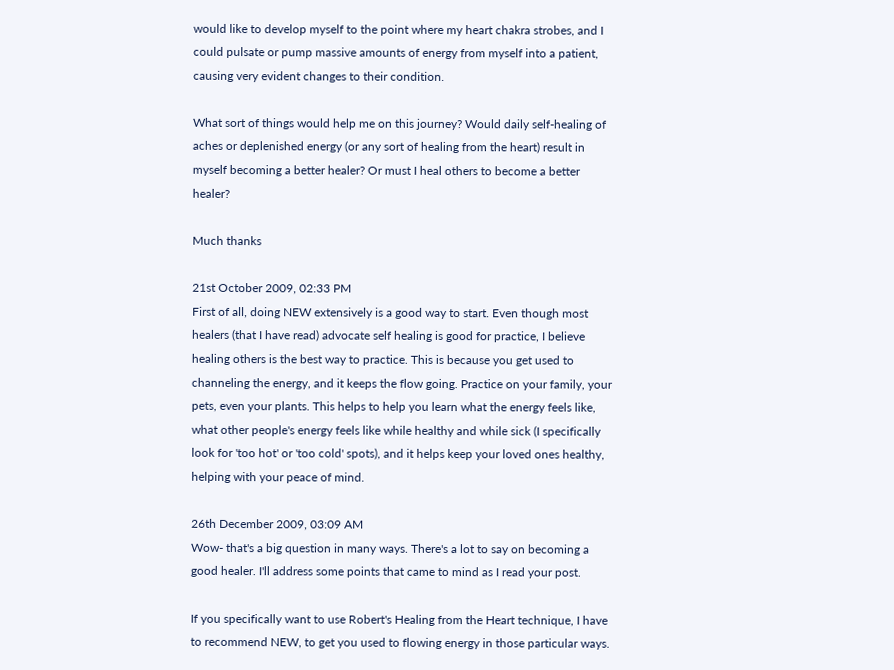would like to develop myself to the point where my heart chakra strobes, and I could pulsate or pump massive amounts of energy from myself into a patient, causing very evident changes to their condition.

What sort of things would help me on this journey? Would daily self-healing of aches or deplenished energy (or any sort of healing from the heart) result in myself becoming a better healer? Or must I heal others to become a better healer?

Much thanks

21st October 2009, 02:33 PM
First of all, doing NEW extensively is a good way to start. Even though most healers (that I have read) advocate self healing is good for practice, I believe healing others is the best way to practice. This is because you get used to channeling the energy, and it keeps the flow going. Practice on your family, your pets, even your plants. This helps to help you learn what the energy feels like, what other people's energy feels like while healthy and while sick (I specifically look for 'too hot' or 'too cold' spots), and it helps keep your loved ones healthy, helping with your peace of mind.

26th December 2009, 03:09 AM
Wow- that's a big question in many ways. There's a lot to say on becoming a good healer. I'll address some points that came to mind as I read your post.

If you specifically want to use Robert's Healing from the Heart technique, I have to recommend NEW, to get you used to flowing energy in those particular ways.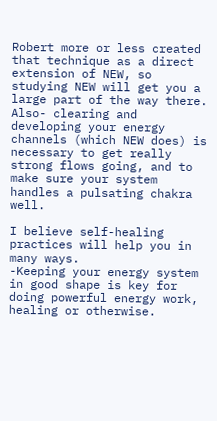Robert more or less created that technique as a direct extension of NEW, so studying NEW will get you a large part of the way there. Also- clearing and developing your energy channels (which NEW does) is necessary to get really strong flows going, and to make sure your system handles a pulsating chakra well.

I believe self-healing practices will help you in many ways.
-Keeping your energy system in good shape is key for doing powerful energy work, healing or otherwise.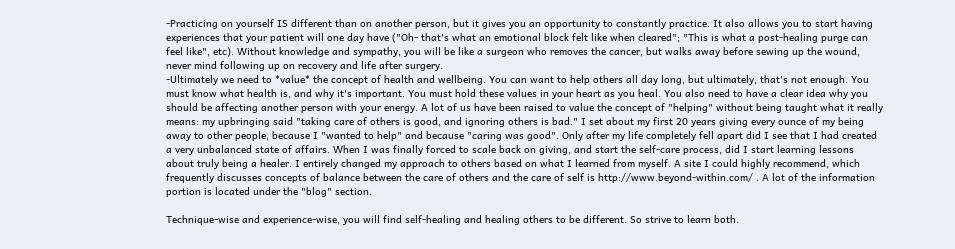-Practicing on yourself IS different than on another person, but it gives you an opportunity to constantly practice. It also allows you to start having experiences that your patient will one day have ("Oh- that's what an emotional block felt like when cleared"; "This is what a post-healing purge can feel like", etc). Without knowledge and sympathy, you will be like a surgeon who removes the cancer, but walks away before sewing up the wound, never mind following up on recovery and life after surgery.
-Ultimately we need to *value* the concept of health and wellbeing. You can want to help others all day long, but ultimately, that's not enough. You must know what health is, and why it's important. You must hold these values in your heart as you heal. You also need to have a clear idea why you should be affecting another person with your energy. A lot of us have been raised to value the concept of "helping" without being taught what it really means: my upbringing said "taking care of others is good, and ignoring others is bad." I set about my first 20 years giving every ounce of my being away to other people, because I "wanted to help" and because "caring was good". Only after my life completely fell apart did I see that I had created a very unbalanced state of affairs. When I was finally forced to scale back on giving, and start the self-care process, did I start learning lessons about truly being a healer. I entirely changed my approach to others based on what I learned from myself. A site I could highly recommend, which frequently discusses concepts of balance between the care of others and the care of self is http://www.beyond-within.com/ . A lot of the information portion is located under the "blog" section.

Technique-wise and experience-wise, you will find self-healing and healing others to be different. So strive to learn both.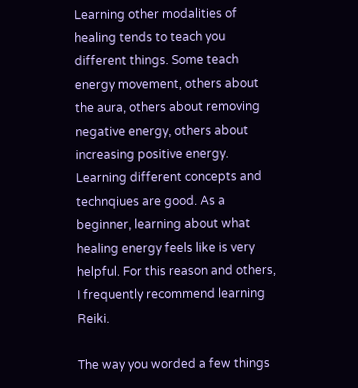Learning other modalities of healing tends to teach you different things. Some teach energy movement, others about the aura, others about removing negative energy, others about increasing positive energy. Learning different concepts and technqiues are good. As a beginner, learning about what healing energy feels like is very helpful. For this reason and others, I frequently recommend learning Reiki.

The way you worded a few things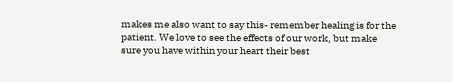makes me also want to say this- remember healing is for the patient. We love to see the effects of our work, but make sure you have within your heart their best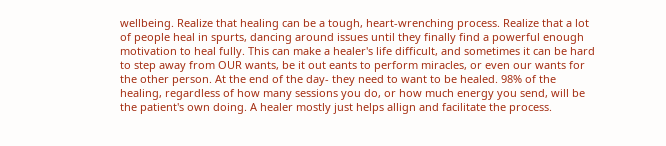wellbeing. Realize that healing can be a tough, heart-wrenching process. Realize that a lot of people heal in spurts, dancing around issues until they finally find a powerful enough motivation to heal fully. This can make a healer's life difficult, and sometimes it can be hard to step away from OUR wants, be it out eants to perform miracles, or even our wants for the other person. At the end of the day- they need to want to be healed. 98% of the healing, regardless of how many sessions you do, or how much energy you send, will be the patient's own doing. A healer mostly just helps allign and facilitate the process.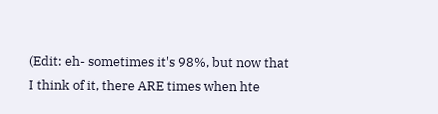(Edit: eh- sometimes it's 98%, but now that I think of it, there ARE times when hte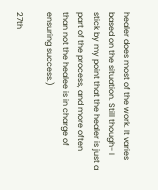healer does most of the work. It varies based on the situation. Still though- I stick by my point that the healer is just a part of the process, and more often than not the healee is in charge of ensuring success.)

27th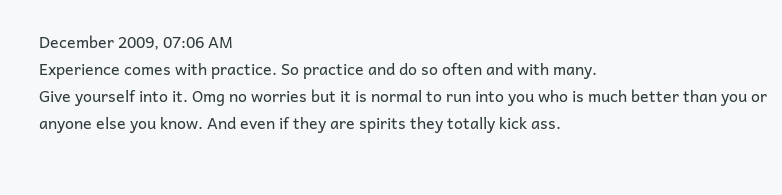December 2009, 07:06 AM
Experience comes with practice. So practice and do so often and with many.
Give yourself into it. Omg no worries but it is normal to run into you who is much better than you or anyone else you know. And even if they are spirits they totally kick ass.